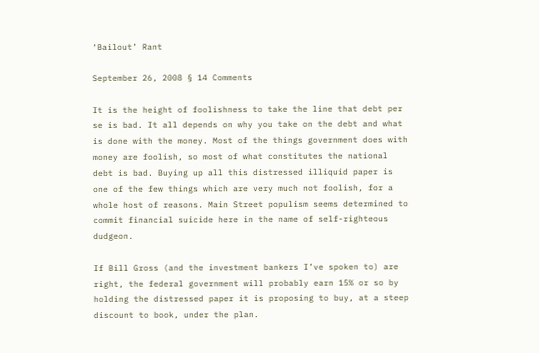‘Bailout’ Rant

September 26, 2008 § 14 Comments

It is the height of foolishness to take the line that debt per se is bad. It all depends on why you take on the debt and what is done with the money. Most of the things government does with money are foolish, so most of what constitutes the national debt is bad. Buying up all this distressed illiquid paper is one of the few things which are very much not foolish, for a whole host of reasons. Main Street populism seems determined to commit financial suicide here in the name of self-righteous dudgeon.

If Bill Gross (and the investment bankers I’ve spoken to) are right, the federal government will probably earn 15% or so by holding the distressed paper it is proposing to buy, at a steep discount to book, under the plan.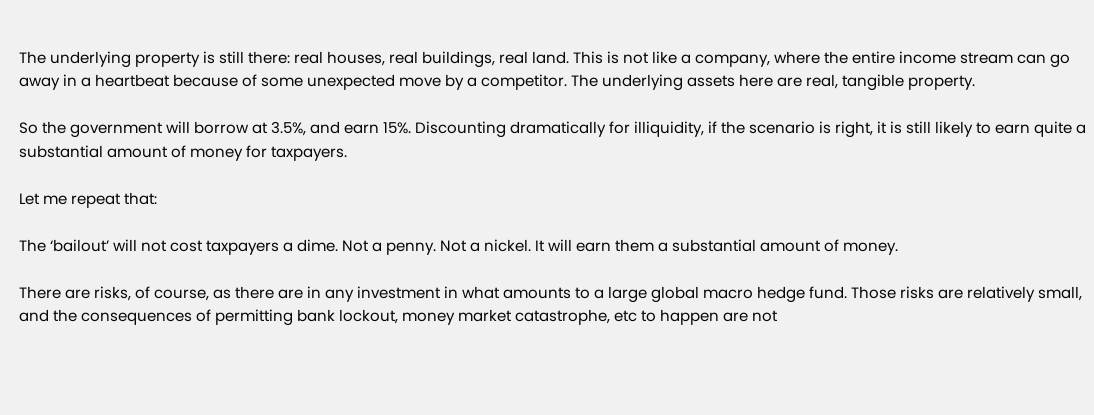The underlying property is still there: real houses, real buildings, real land. This is not like a company, where the entire income stream can go away in a heartbeat because of some unexpected move by a competitor. The underlying assets here are real, tangible property.

So the government will borrow at 3.5%, and earn 15%. Discounting dramatically for illiquidity, if the scenario is right, it is still likely to earn quite a substantial amount of money for taxpayers.

Let me repeat that:

The ‘bailout’ will not cost taxpayers a dime. Not a penny. Not a nickel. It will earn them a substantial amount of money.

There are risks, of course, as there are in any investment in what amounts to a large global macro hedge fund. Those risks are relatively small, and the consequences of permitting bank lockout, money market catastrophe, etc to happen are not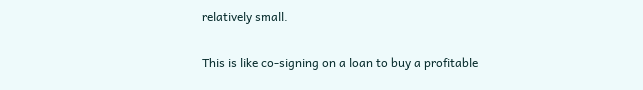relatively small.

This is like co-signing on a loan to buy a profitable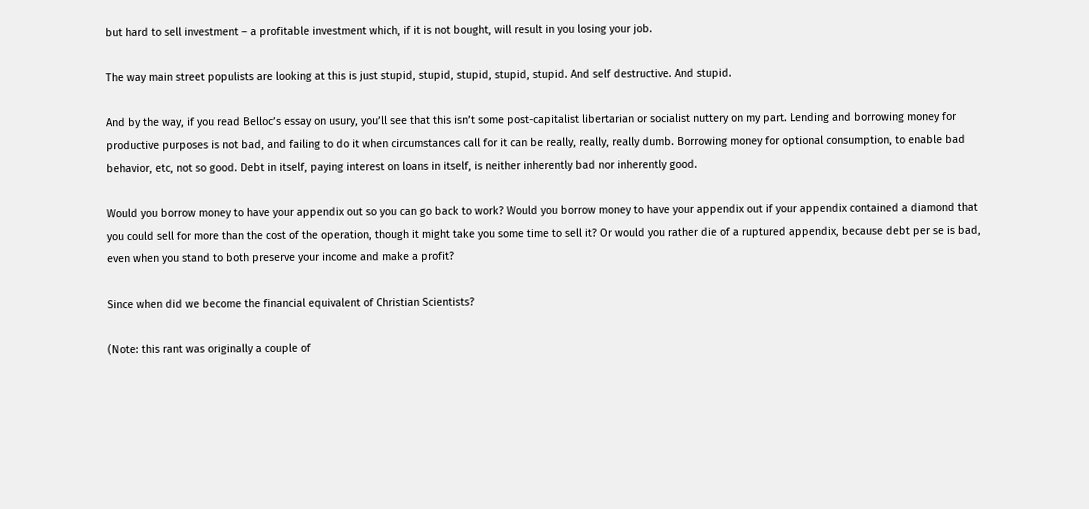but hard to sell investment – a profitable investment which, if it is not bought, will result in you losing your job.

The way main street populists are looking at this is just stupid, stupid, stupid, stupid, stupid. And self destructive. And stupid.

And by the way, if you read Belloc’s essay on usury, you’ll see that this isn’t some post-capitalist libertarian or socialist nuttery on my part. Lending and borrowing money for productive purposes is not bad, and failing to do it when circumstances call for it can be really, really, really dumb. Borrowing money for optional consumption, to enable bad behavior, etc, not so good. Debt in itself, paying interest on loans in itself, is neither inherently bad nor inherently good.

Would you borrow money to have your appendix out so you can go back to work? Would you borrow money to have your appendix out if your appendix contained a diamond that you could sell for more than the cost of the operation, though it might take you some time to sell it? Or would you rather die of a ruptured appendix, because debt per se is bad, even when you stand to both preserve your income and make a profit?

Since when did we become the financial equivalent of Christian Scientists?

(Note: this rant was originally a couple of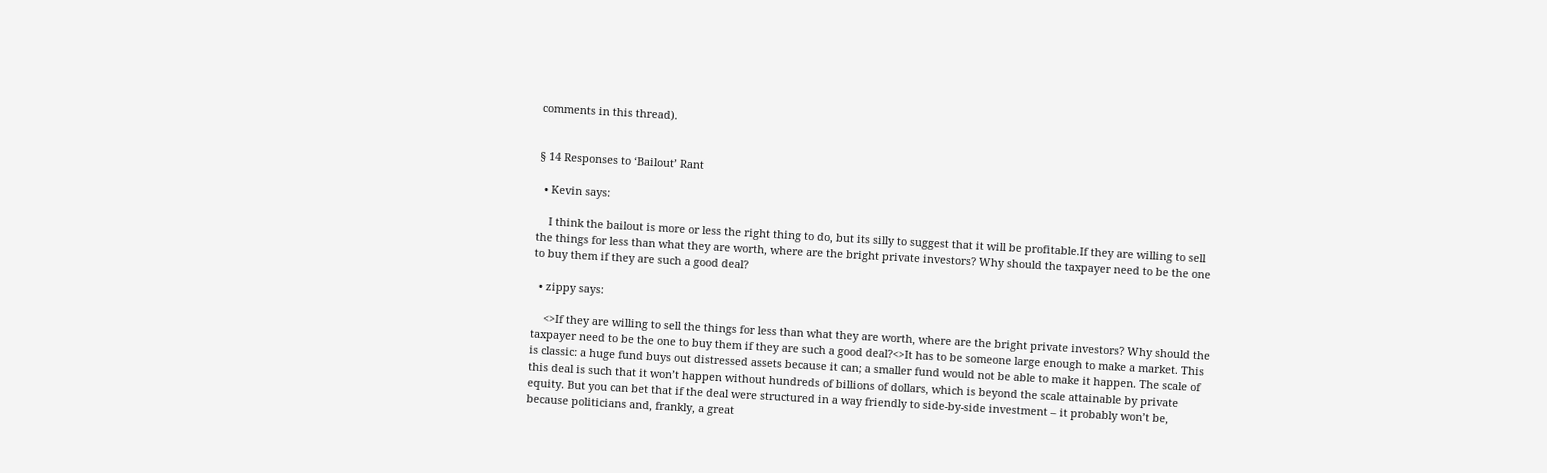comments in this thread).


§ 14 Responses to ‘Bailout’ Rant

  • Kevin says:

    I think the bailout is more or less the right thing to do, but its silly to suggest that it will be profitable.If they are willing to sell the things for less than what they are worth, where are the bright private investors? Why should the taxpayer need to be the one to buy them if they are such a good deal?

  • zippy says:

    <>If they are willing to sell the things for less than what they are worth, where are the bright private investors? Why should the taxpayer need to be the one to buy them if they are such a good deal?<>It has to be someone large enough to make a market. This is classic: a huge fund buys out distressed assets because it can; a smaller fund would not be able to make it happen. The scale of this deal is such that it won’t happen without hundreds of billions of dollars, which is beyond the scale attainable by private equity. But you can bet that if the deal were structured in a way friendly to side-by-side investment – it probably won’t be, because politicians and, frankly, a great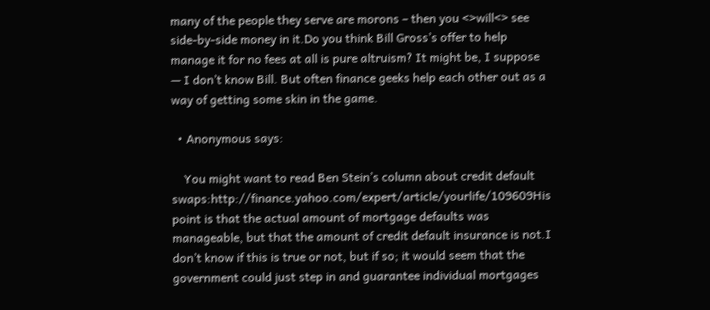many of the people they serve are morons – then you <>will<> see side-by-side money in it.Do you think Bill Gross’s offer to help manage it for no fees at all is pure altruism? It might be, I suppose — I don’t know Bill. But often finance geeks help each other out as a way of getting some skin in the game.

  • Anonymous says:

    You might want to read Ben Stein’s column about credit default swaps:http://finance.yahoo.com/expert/article/yourlife/109609His point is that the actual amount of mortgage defaults was manageable, but that the amount of credit default insurance is not.I don’t know if this is true or not, but if so; it would seem that the government could just step in and guarantee individual mortgages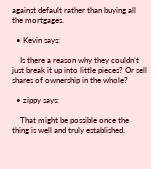against default rather than buying all the mortgages.

  • Kevin says:

    Is there a reason why they couldn’t just break it up into little pieces? Or sell shares of ownership in the whole?

  • zippy says:

    That might be possible once the thing is well and truly established.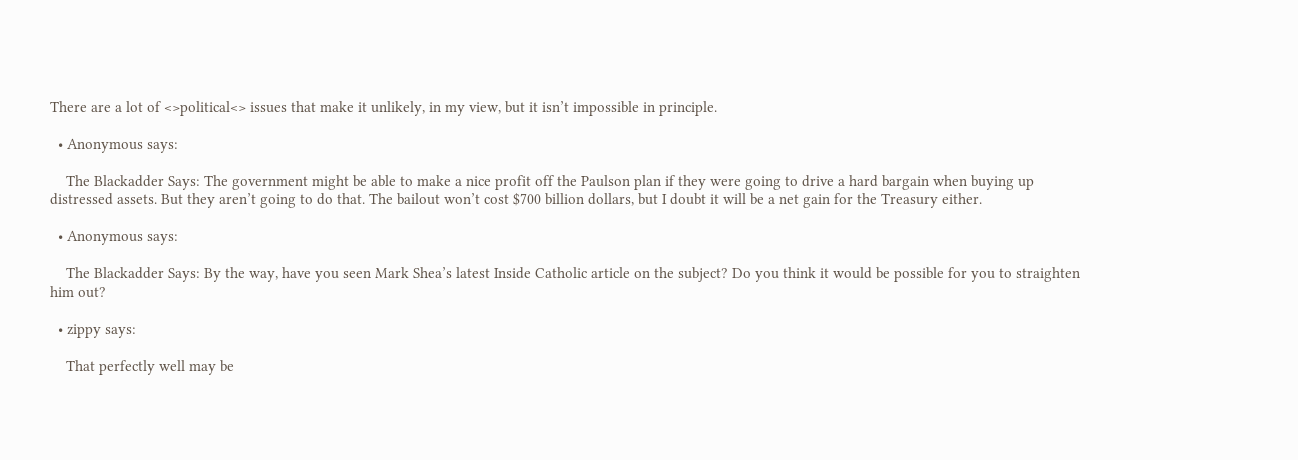There are a lot of <>political<> issues that make it unlikely, in my view, but it isn’t impossible in principle.

  • Anonymous says:

    The Blackadder Says: The government might be able to make a nice profit off the Paulson plan if they were going to drive a hard bargain when buying up distressed assets. But they aren’t going to do that. The bailout won’t cost $700 billion dollars, but I doubt it will be a net gain for the Treasury either.

  • Anonymous says:

    The Blackadder Says: By the way, have you seen Mark Shea’s latest Inside Catholic article on the subject? Do you think it would be possible for you to straighten him out?

  • zippy says:

    That perfectly well may be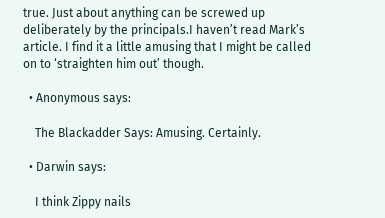true. Just about anything can be screwed up deliberately by the principals.I haven’t read Mark’s article. I find it a little amusing that I might be called on to ‘straighten him out’ though.

  • Anonymous says:

    The Blackadder Says: Amusing. Certainly.

  • Darwin says:

    I think Zippy nails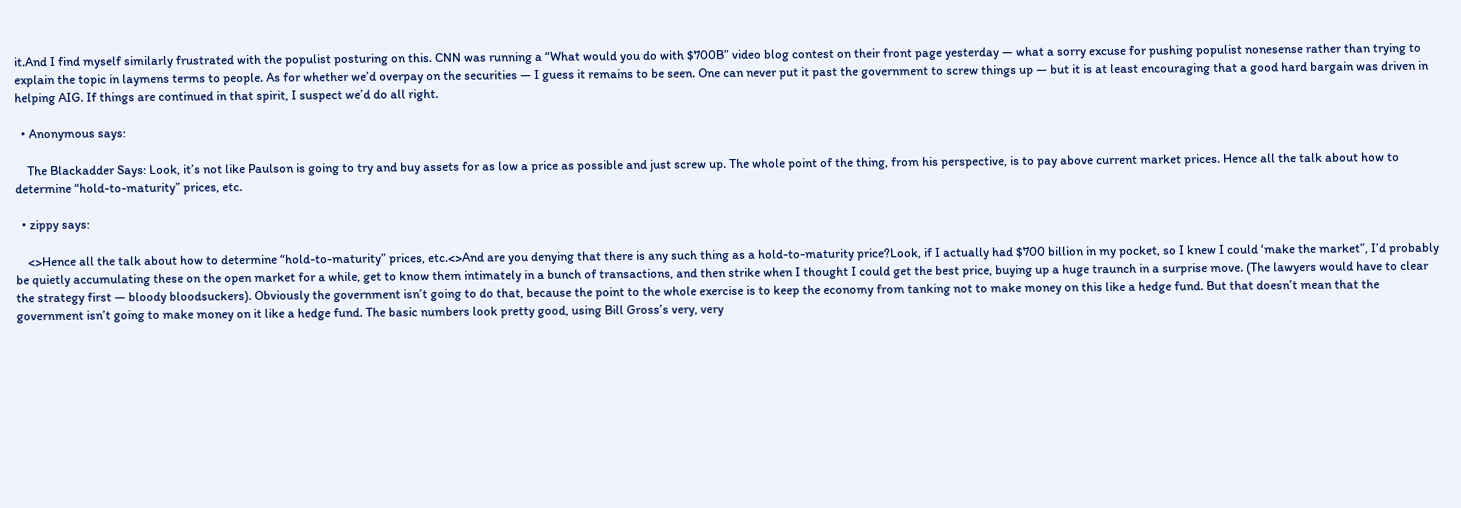it.And I find myself similarly frustrated with the populist posturing on this. CNN was running a “What would you do with $700B” video blog contest on their front page yesterday — what a sorry excuse for pushing populist nonesense rather than trying to explain the topic in laymens terms to people. As for whether we’d overpay on the securities — I guess it remains to be seen. One can never put it past the government to screw things up — but it is at least encouraging that a good hard bargain was driven in helping AIG. If things are continued in that spirit, I suspect we’d do all right.

  • Anonymous says:

    The Blackadder Says: Look, it’s not like Paulson is going to try and buy assets for as low a price as possible and just screw up. The whole point of the thing, from his perspective, is to pay above current market prices. Hence all the talk about how to determine “hold-to-maturity” prices, etc.

  • zippy says:

    <>Hence all the talk about how to determine “hold-to-maturity” prices, etc.<>And are you denying that there is any such thing as a hold-to-maturity price?Look, if I actually had $700 billion in my pocket, so I knew I could ‘make the market”, I’d probably be quietly accumulating these on the open market for a while, get to know them intimately in a bunch of transactions, and then strike when I thought I could get the best price, buying up a huge traunch in a surprise move. (The lawyers would have to clear the strategy first — bloody bloodsuckers). Obviously the government isn’t going to do that, because the point to the whole exercise is to keep the economy from tanking not to make money on this like a hedge fund. But that doesn’t mean that the government isn’t going to make money on it like a hedge fund. The basic numbers look pretty good, using Bill Gross’s very, very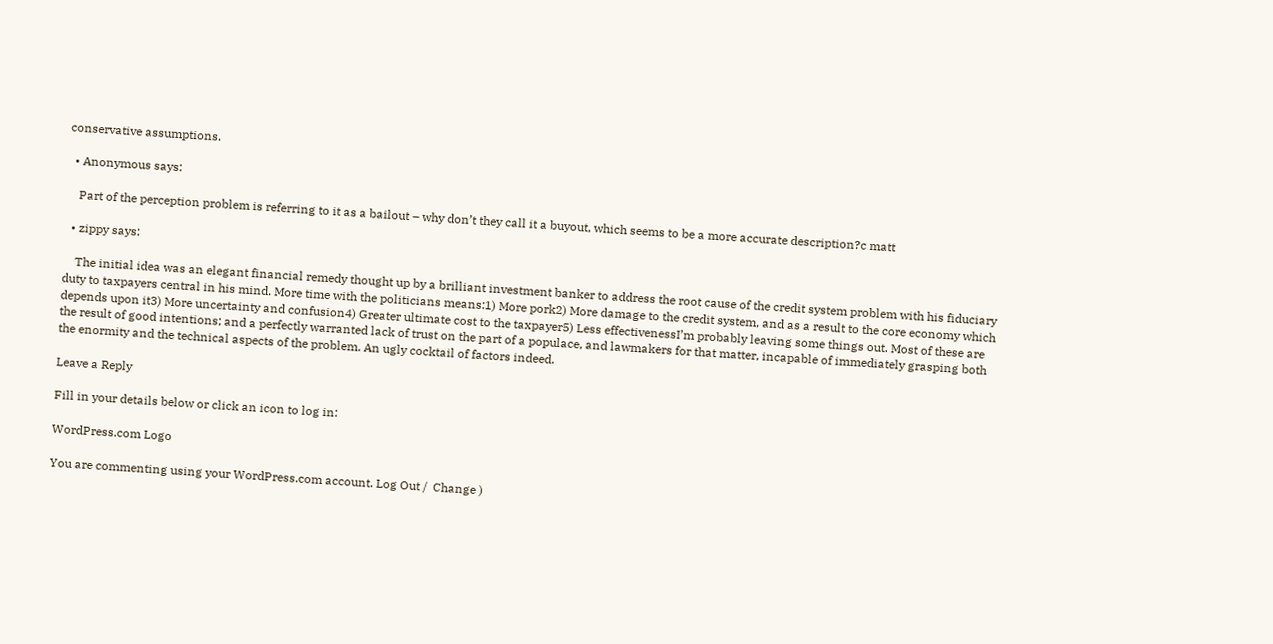conservative assumptions.

  • Anonymous says:

    Part of the perception problem is referring to it as a bailout – why don’t they call it a buyout, which seems to be a more accurate description?c matt

  • zippy says:

    The initial idea was an elegant financial remedy thought up by a brilliant investment banker to address the root cause of the credit system problem with his fiduciary duty to taxpayers central in his mind. More time with the politicians means:1) More pork2) More damage to the credit system, and as a result to the core economy which depends upon it3) More uncertainty and confusion4) Greater ultimate cost to the taxpayer5) Less effectivenessI’m probably leaving some things out. Most of these are the result of good intentions; and a perfectly warranted lack of trust on the part of a populace, and lawmakers for that matter, incapable of immediately grasping both the enormity and the technical aspects of the problem. An ugly cocktail of factors indeed.

Leave a Reply

Fill in your details below or click an icon to log in:

WordPress.com Logo

You are commenting using your WordPress.com account. Log Out /  Change )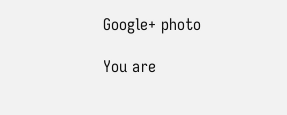Google+ photo

You are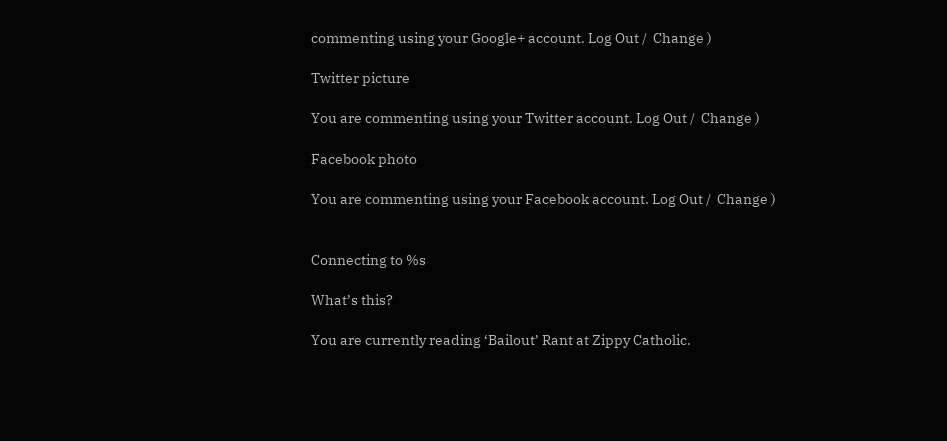commenting using your Google+ account. Log Out /  Change )

Twitter picture

You are commenting using your Twitter account. Log Out /  Change )

Facebook photo

You are commenting using your Facebook account. Log Out /  Change )


Connecting to %s

What’s this?

You are currently reading ‘Bailout’ Rant at Zippy Catholic.